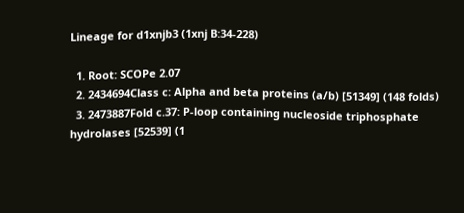Lineage for d1xnjb3 (1xnj B:34-228)

  1. Root: SCOPe 2.07
  2. 2434694Class c: Alpha and beta proteins (a/b) [51349] (148 folds)
  3. 2473887Fold c.37: P-loop containing nucleoside triphosphate hydrolases [52539] (1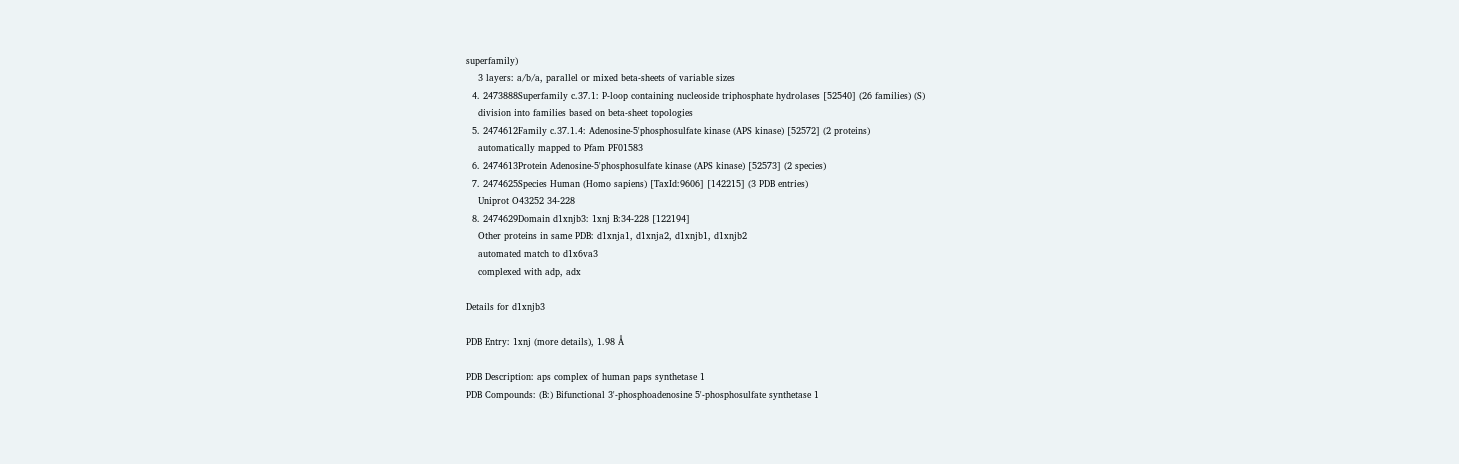superfamily)
    3 layers: a/b/a, parallel or mixed beta-sheets of variable sizes
  4. 2473888Superfamily c.37.1: P-loop containing nucleoside triphosphate hydrolases [52540] (26 families) (S)
    division into families based on beta-sheet topologies
  5. 2474612Family c.37.1.4: Adenosine-5'phosphosulfate kinase (APS kinase) [52572] (2 proteins)
    automatically mapped to Pfam PF01583
  6. 2474613Protein Adenosine-5'phosphosulfate kinase (APS kinase) [52573] (2 species)
  7. 2474625Species Human (Homo sapiens) [TaxId:9606] [142215] (3 PDB entries)
    Uniprot O43252 34-228
  8. 2474629Domain d1xnjb3: 1xnj B:34-228 [122194]
    Other proteins in same PDB: d1xnja1, d1xnja2, d1xnjb1, d1xnjb2
    automated match to d1x6va3
    complexed with adp, adx

Details for d1xnjb3

PDB Entry: 1xnj (more details), 1.98 Å

PDB Description: aps complex of human paps synthetase 1
PDB Compounds: (B:) Bifunctional 3'-phosphoadenosine 5'-phosphosulfate synthetase 1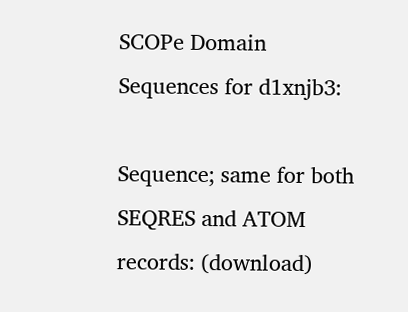SCOPe Domain Sequences for d1xnjb3:

Sequence; same for both SEQRES and ATOM records: (download)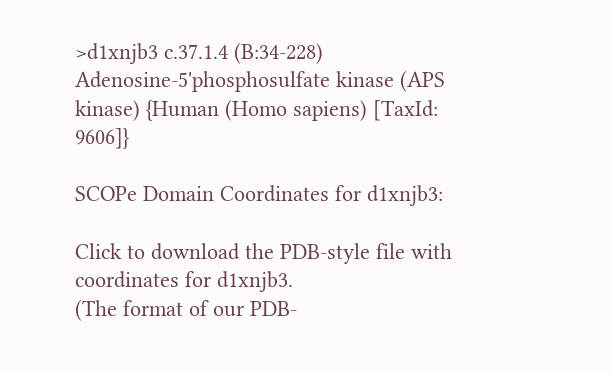>d1xnjb3 c.37.1.4 (B:34-228) Adenosine-5'phosphosulfate kinase (APS kinase) {Human (Homo sapiens) [TaxId: 9606]}

SCOPe Domain Coordinates for d1xnjb3:

Click to download the PDB-style file with coordinates for d1xnjb3.
(The format of our PDB-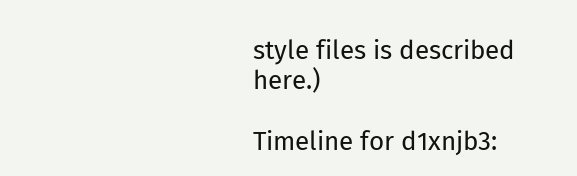style files is described here.)

Timeline for d1xnjb3: